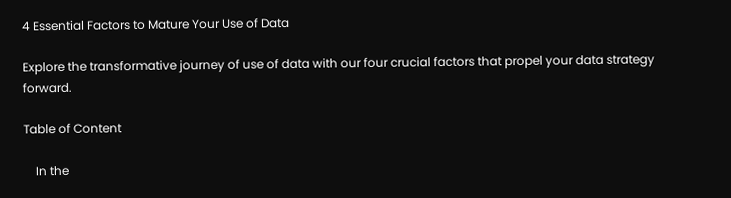4 Essential Factors to Mature Your Use of Data

Explore the transformative journey of use of data with our four crucial factors that propel your data strategy forward.

Table of Content

    In the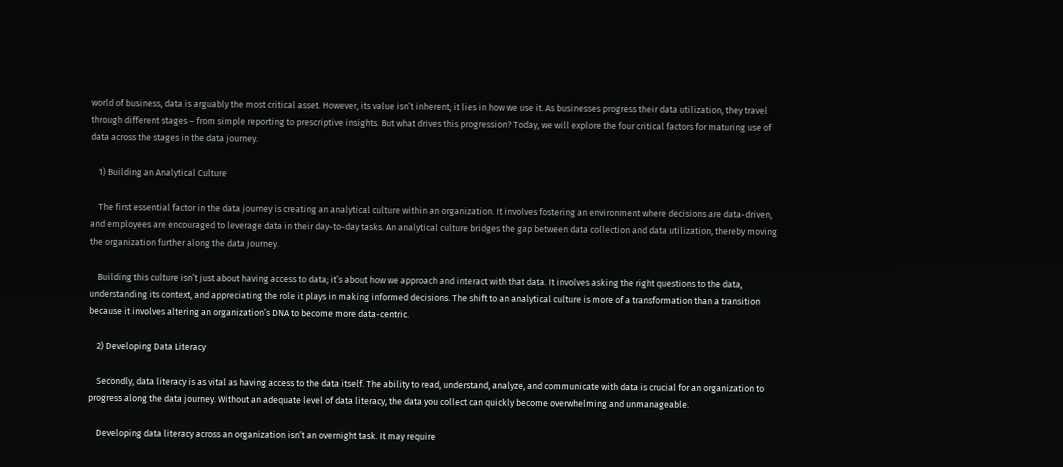world of business, data is arguably the most critical asset. However, its value isn’t inherent; it lies in how we use it. As businesses progress their data utilization, they travel through different stages – from simple reporting to prescriptive insights. But what drives this progression? Today, we will explore the four critical factors for maturing use of data across the stages in the data journey.

    1) Building an Analytical Culture

    The first essential factor in the data journey is creating an analytical culture within an organization. It involves fostering an environment where decisions are data-driven, and employees are encouraged to leverage data in their day-to-day tasks. An analytical culture bridges the gap between data collection and data utilization, thereby moving the organization further along the data journey.

    Building this culture isn’t just about having access to data; it’s about how we approach and interact with that data. It involves asking the right questions to the data, understanding its context, and appreciating the role it plays in making informed decisions. The shift to an analytical culture is more of a transformation than a transition because it involves altering an organization’s DNA to become more data-centric.

    2) Developing Data Literacy

    Secondly, data literacy is as vital as having access to the data itself. The ability to read, understand, analyze, and communicate with data is crucial for an organization to progress along the data journey. Without an adequate level of data literacy, the data you collect can quickly become overwhelming and unmanageable.

    Developing data literacy across an organization isn’t an overnight task. It may require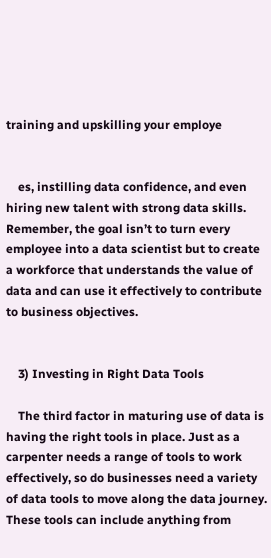training and upskilling your employe


    es, instilling data confidence, and even hiring new talent with strong data skills. Remember, the goal isn’t to turn every employee into a data scientist but to create a workforce that understands the value of data and can use it effectively to contribute to business objectives.


    3) Investing in Right Data Tools

    The third factor in maturing use of data is having the right tools in place. Just as a carpenter needs a range of tools to work effectively, so do businesses need a variety of data tools to move along the data journey. These tools can include anything from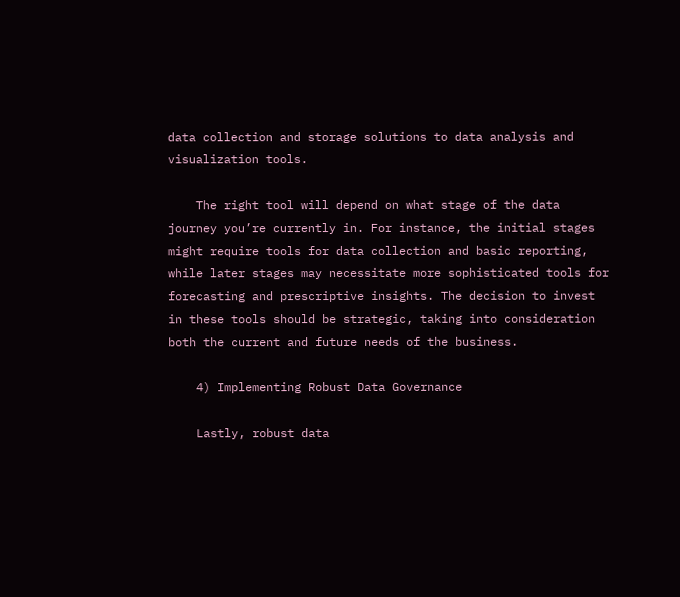data collection and storage solutions to data analysis and visualization tools.

    The right tool will depend on what stage of the data journey you’re currently in. For instance, the initial stages might require tools for data collection and basic reporting, while later stages may necessitate more sophisticated tools for forecasting and prescriptive insights. The decision to invest in these tools should be strategic, taking into consideration both the current and future needs of the business.

    4) Implementing Robust Data Governance

    Lastly, robust data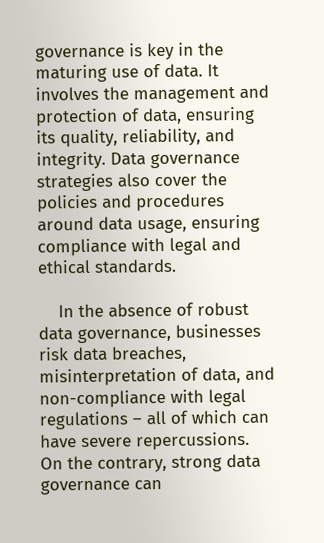governance is key in the maturing use of data. It involves the management and protection of data, ensuring its quality, reliability, and integrity. Data governance strategies also cover the policies and procedures around data usage, ensuring compliance with legal and ethical standards.

    In the absence of robust data governance, businesses risk data breaches, misinterpretation of data, and non-compliance with legal regulations – all of which can have severe repercussions. On the contrary, strong data governance can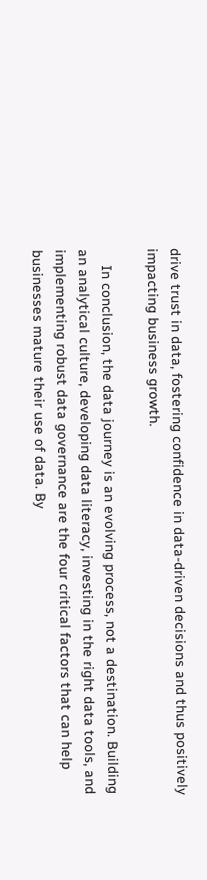drive trust in data, fostering confidence in data-driven decisions and thus positively impacting business growth.

    In conclusion, the data journey is an evolving process, not a destination. Building an analytical culture, developing data literacy, investing in the right data tools, and implementing robust data governance are the four critical factors that can help businesses mature their use of data. By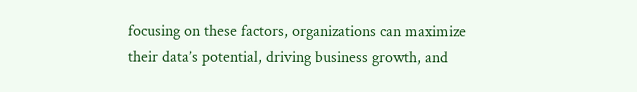focusing on these factors, organizations can maximize their data’s potential, driving business growth, and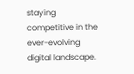staying competitive in the ever-evolving digital landscape.